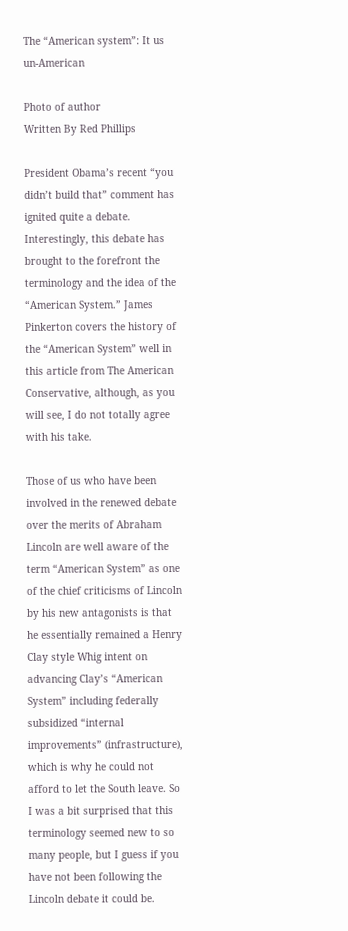The “American system”: It us un-American

Photo of author
Written By Red Phillips

President Obama’s recent “you didn’t build that” comment has ignited quite a debate.  Interestingly, this debate has brought to the forefront the terminology and the idea of the “American System.” James Pinkerton covers the history of the “American System” well in this article from The American Conservative, although, as you will see, I do not totally agree with his take.

Those of us who have been involved in the renewed debate over the merits of Abraham Lincoln are well aware of the term “American System” as one of the chief criticisms of Lincoln by his new antagonists is that he essentially remained a Henry Clay style Whig intent on advancing Clay’s “American System” including federally subsidized “internal improvements” (infrastructure), which is why he could not afford to let the South leave. So I was a bit surprised that this terminology seemed new to so many people, but I guess if you have not been following the Lincoln debate it could be.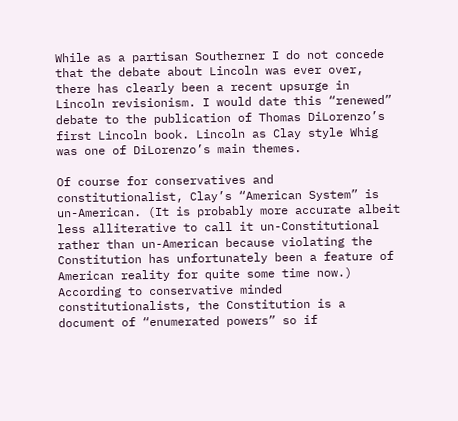While as a partisan Southerner I do not concede that the debate about Lincoln was ever over, there has clearly been a recent upsurge in Lincoln revisionism. I would date this “renewed” debate to the publication of Thomas DiLorenzo’s first Lincoln book. Lincoln as Clay style Whig was one of DiLorenzo’s main themes.

Of course for conservatives and constitutionalist, Clay’s “American System” is un-American. (It is probably more accurate albeit less alliterative to call it un-Constitutional rather than un-American because violating the Constitution has unfortunately been a feature of American reality for quite some time now.) According to conservative minded constitutionalists, the Constitution is a document of “enumerated powers” so if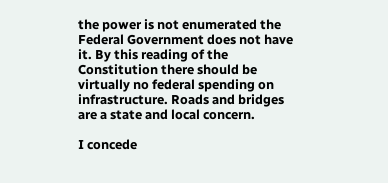the power is not enumerated the Federal Government does not have it. By this reading of the Constitution there should be virtually no federal spending on infrastructure. Roads and bridges are a state and local concern.

I concede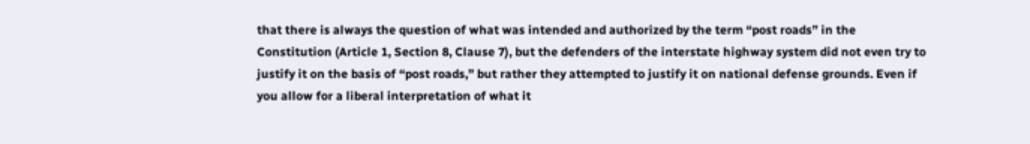that there is always the question of what was intended and authorized by the term “post roads” in the Constitution (Article 1, Section 8, Clause 7), but the defenders of the interstate highway system did not even try to justify it on the basis of “post roads,” but rather they attempted to justify it on national defense grounds. Even if you allow for a liberal interpretation of what it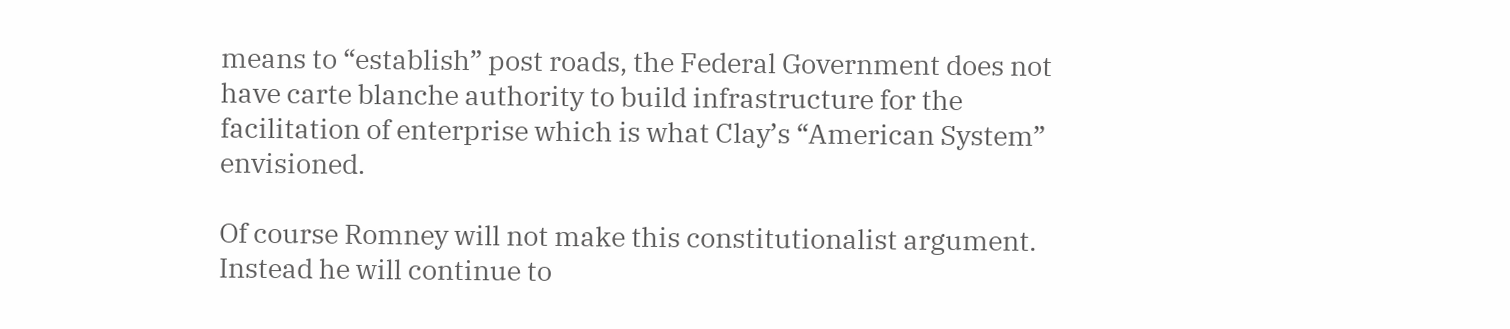means to “establish” post roads, the Federal Government does not have carte blanche authority to build infrastructure for the facilitation of enterprise which is what Clay’s “American System” envisioned.

Of course Romney will not make this constitutionalist argument. Instead he will continue to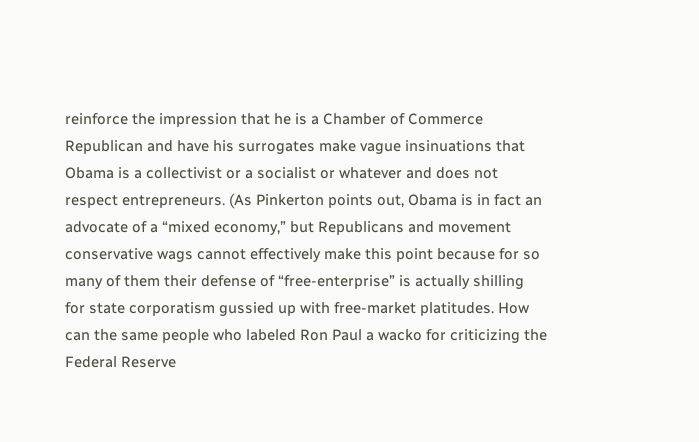reinforce the impression that he is a Chamber of Commerce Republican and have his surrogates make vague insinuations that Obama is a collectivist or a socialist or whatever and does not respect entrepreneurs. (As Pinkerton points out, Obama is in fact an advocate of a “mixed economy,” but Republicans and movement conservative wags cannot effectively make this point because for so many of them their defense of “free-enterprise” is actually shilling for state corporatism gussied up with free-market platitudes. How can the same people who labeled Ron Paul a wacko for criticizing the Federal Reserve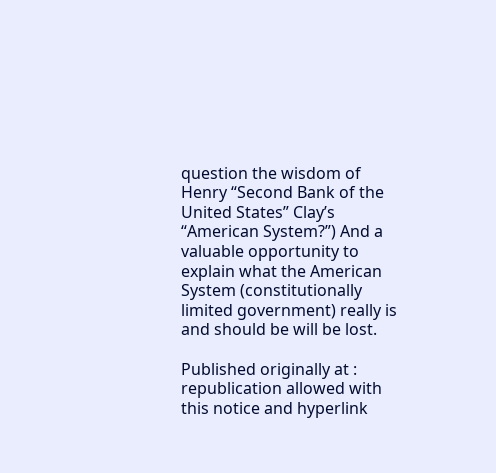question the wisdom of Henry “Second Bank of the United States” Clay’s “American System?”) And a valuable opportunity to explain what the American System (constitutionally limited government) really is and should be will be lost.

Published originally at : republication allowed with this notice and hyperlink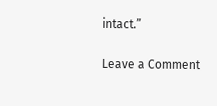intact.”

Leave a Comment